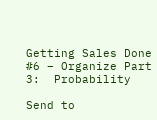Getting Sales Done #6 – Organize Part 3:  Probability

Send to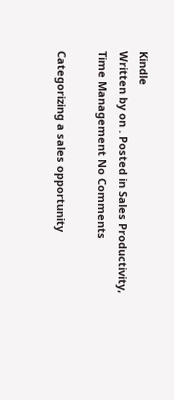Kindle
Written by on . Posted in Sales Productivity, Time Management No Comments

Categorizing a sales opportunity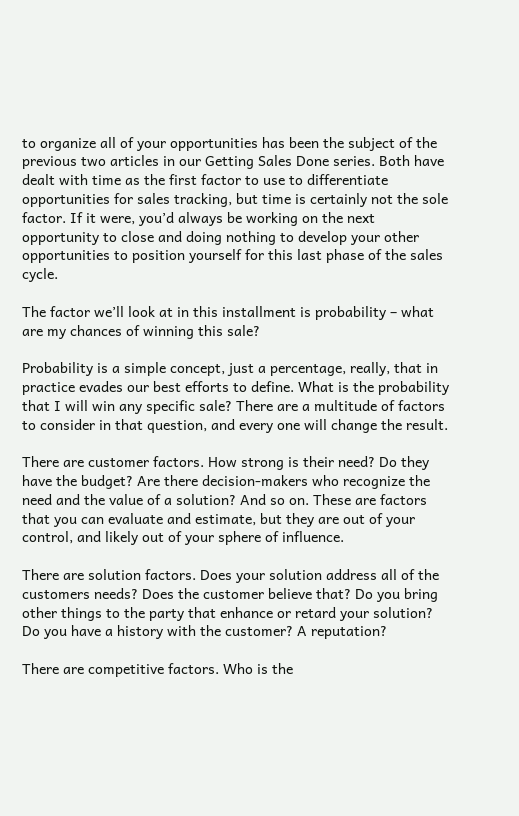to organize all of your opportunities has been the subject of the previous two articles in our Getting Sales Done series. Both have dealt with time as the first factor to use to differentiate opportunities for sales tracking, but time is certainly not the sole factor. If it were, you’d always be working on the next opportunity to close and doing nothing to develop your other opportunities to position yourself for this last phase of the sales cycle.

The factor we’ll look at in this installment is probability – what are my chances of winning this sale?

Probability is a simple concept, just a percentage, really, that in practice evades our best efforts to define. What is the probability that I will win any specific sale? There are a multitude of factors to consider in that question, and every one will change the result.

There are customer factors. How strong is their need? Do they have the budget? Are there decision-makers who recognize the need and the value of a solution? And so on. These are factors that you can evaluate and estimate, but they are out of your control, and likely out of your sphere of influence.

There are solution factors. Does your solution address all of the customers needs? Does the customer believe that? Do you bring other things to the party that enhance or retard your solution? Do you have a history with the customer? A reputation?

There are competitive factors. Who is the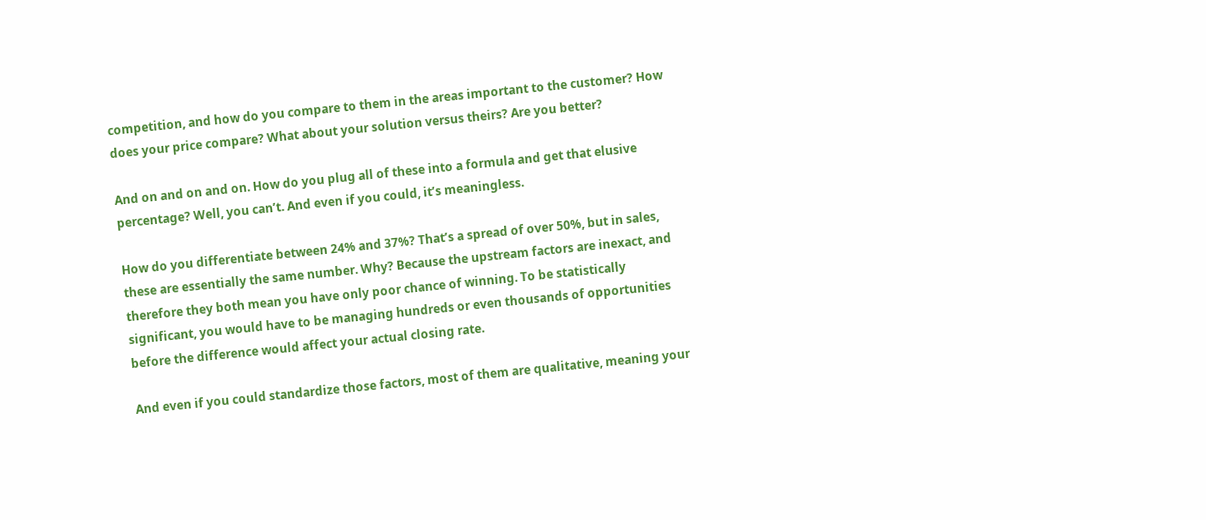competition, and how do you compare to them in the areas important to the customer? How does your price compare? What about your solution versus theirs? Are you better?

And on and on and on. How do you plug all of these into a formula and get that elusive percentage? Well, you can’t. And even if you could, it’s meaningless.

How do you differentiate between 24% and 37%? That’s a spread of over 50%, but in sales, these are essentially the same number. Why? Because the upstream factors are inexact, and therefore they both mean you have only poor chance of winning. To be statistically significant, you would have to be managing hundreds or even thousands of opportunities before the difference would affect your actual closing rate.

And even if you could standardize those factors, most of them are qualitative, meaning your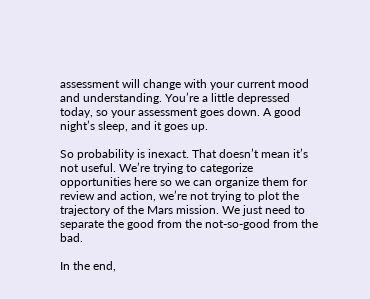assessment will change with your current mood and understanding. You’re a little depressed today, so your assessment goes down. A good night’s sleep, and it goes up.

So probability is inexact. That doesn’t mean it’s not useful. We’re trying to categorize opportunities here so we can organize them for review and action, we’re not trying to plot the trajectory of the Mars mission. We just need to separate the good from the not-so-good from the bad.

In the end,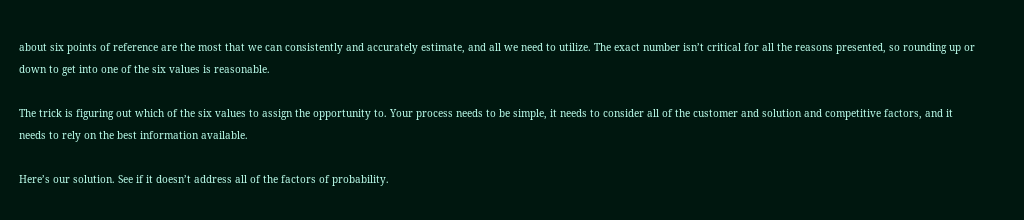about six points of reference are the most that we can consistently and accurately estimate, and all we need to utilize. The exact number isn’t critical for all the reasons presented, so rounding up or down to get into one of the six values is reasonable.

The trick is figuring out which of the six values to assign the opportunity to. Your process needs to be simple, it needs to consider all of the customer and solution and competitive factors, and it needs to rely on the best information available.

Here’s our solution. See if it doesn’t address all of the factors of probability.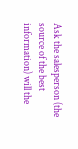Ask the salesperson (the source of the best information) will the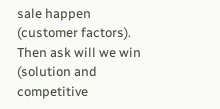sale happen (customer factors). Then ask will we win (solution and competitive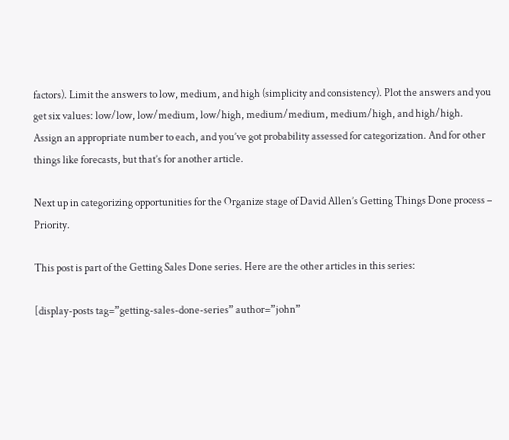factors). Limit the answers to low, medium, and high (simplicity and consistency). Plot the answers and you get six values: low/low, low/medium, low/high, medium/medium, medium/high, and high/high. Assign an appropriate number to each, and you’ve got probability assessed for categorization. And for other things like forecasts, but that’s for another article.

Next up in categorizing opportunities for the Organize stage of David Allen’s Getting Things Done process – Priority.

This post is part of the Getting Sales Done series. Here are the other articles in this series:

[display-posts tag=”getting-sales-done-series” author=”john”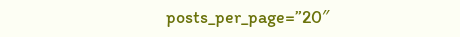posts_per_page=”20″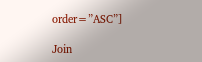order=”ASC”]

Join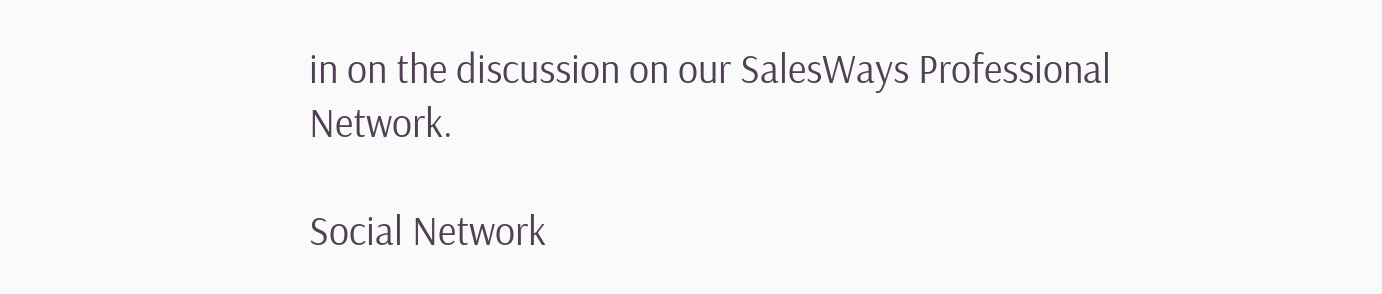in on the discussion on our SalesWays Professional Network.

Social Network